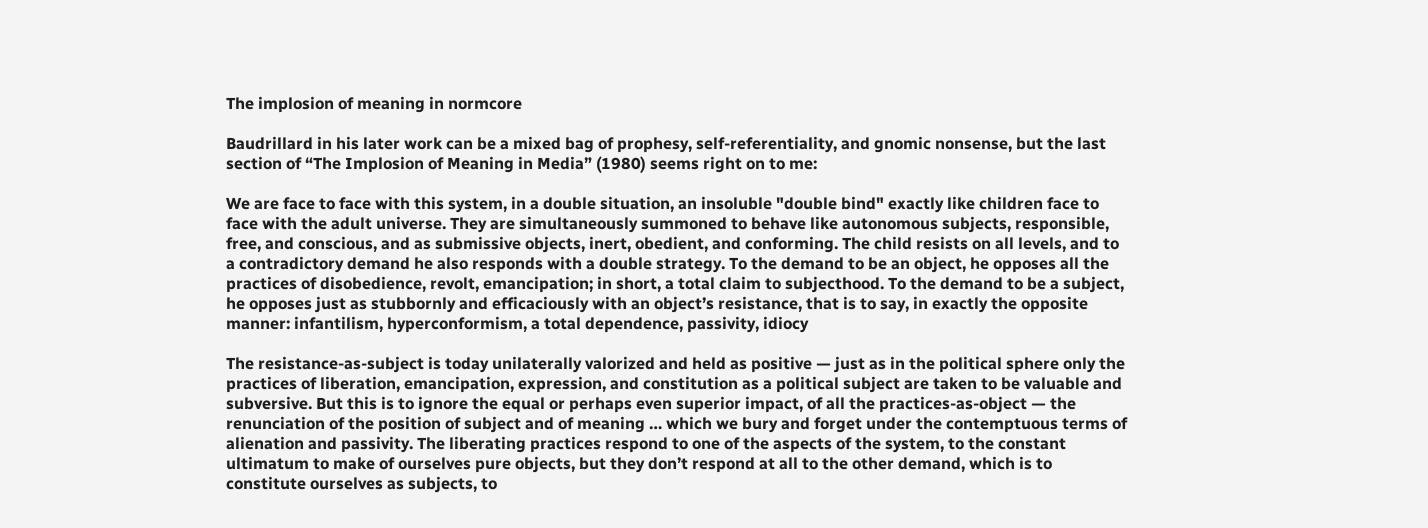The implosion of meaning in normcore

Baudrillard in his later work can be a mixed bag of prophesy, self-referentiality, and gnomic nonsense, but the last section of “The Implosion of Meaning in Media” (1980) seems right on to me:

We are face to face with this system, in a double situation, an insoluble "double bind" exactly like children face to face with the adult universe. They are simultaneously summoned to behave like autonomous subjects, responsible, free, and conscious, and as submissive objects, inert, obedient, and conforming. The child resists on all levels, and to a contradictory demand he also responds with a double strategy. To the demand to be an object, he opposes all the practices of disobedience, revolt, emancipation; in short, a total claim to subjecthood. To the demand to be a subject, he opposes just as stubbornly and efficaciously with an object’s resistance, that is to say, in exactly the opposite manner: infantilism, hyperconformism, a total dependence, passivity, idiocy

The resistance-as-subject is today unilaterally valorized and held as positive — just as in the political sphere only the practices of liberation, emancipation, expression, and constitution as a political subject are taken to be valuable and subversive. But this is to ignore the equal or perhaps even superior impact, of all the practices-as-object — the renunciation of the position of subject and of meaning … which we bury and forget under the contemptuous terms of alienation and passivity. The liberating practices respond to one of the aspects of the system, to the constant ultimatum to make of ourselves pure objects, but they don’t respond at all to the other demand, which is to constitute ourselves as subjects, to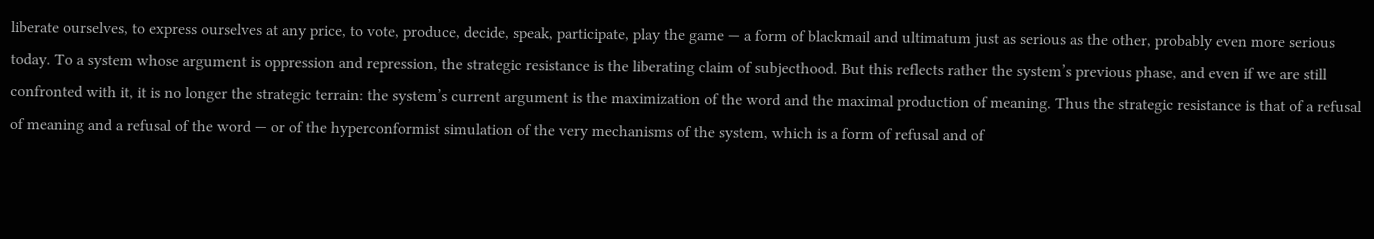liberate ourselves, to express ourselves at any price, to vote, produce, decide, speak, participate, play the game — a form of blackmail and ultimatum just as serious as the other, probably even more serious today. To a system whose argument is oppression and repression, the strategic resistance is the liberating claim of subjecthood. But this reflects rather the system’s previous phase, and even if we are still confronted with it, it is no longer the strategic terrain: the system’s current argument is the maximization of the word and the maximal production of meaning. Thus the strategic resistance is that of a refusal of meaning and a refusal of the word — or of the hyperconformist simulation of the very mechanisms of the system, which is a form of refusal and of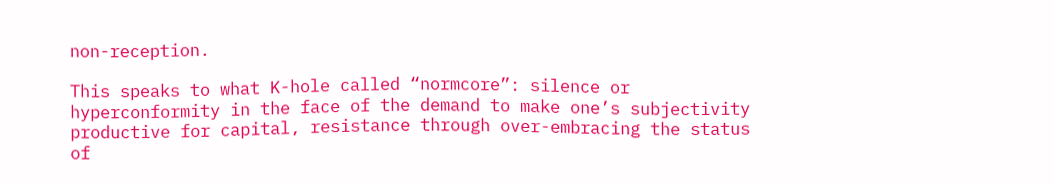non-reception.

This speaks to what K-hole called “normcore”: silence or hyperconformity in the face of the demand to make one’s subjectivity productive for capital, resistance through over-embracing the status of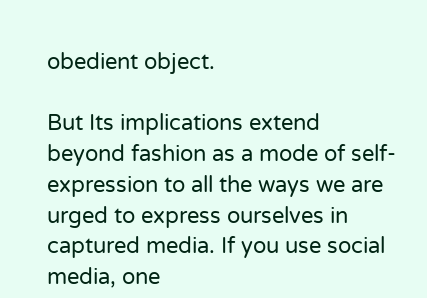obedient object.

But Its implications extend beyond fashion as a mode of self-expression to all the ways we are urged to express ourselves in captured media. If you use social media, one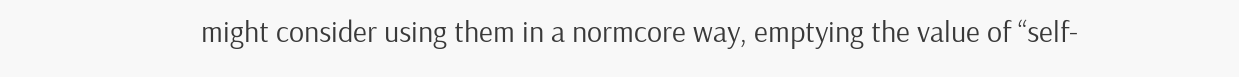might consider using them in a normcore way, emptying the value of “self-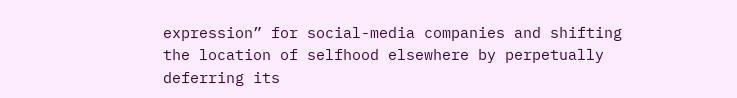expression” for social-media companies and shifting the location of selfhood elsewhere by perpetually deferring its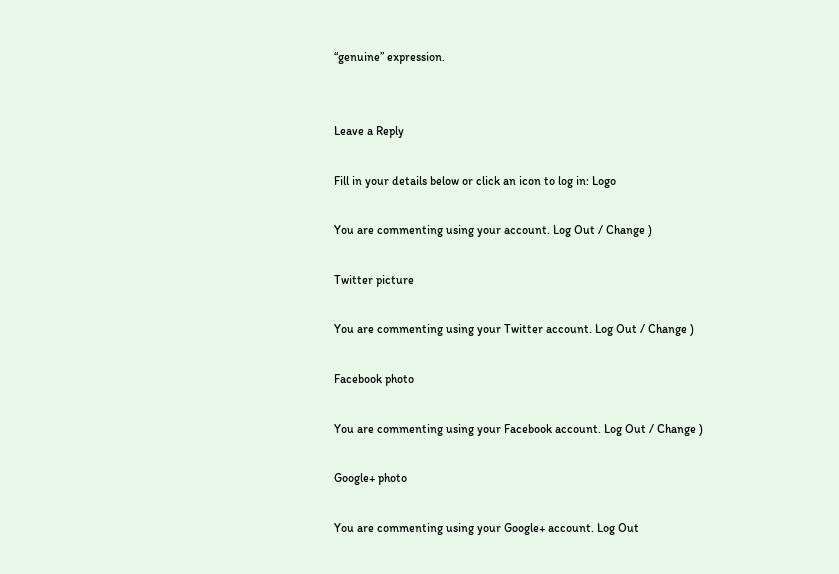“genuine” expression.


Leave a Reply

Fill in your details below or click an icon to log in: Logo

You are commenting using your account. Log Out / Change )

Twitter picture

You are commenting using your Twitter account. Log Out / Change )

Facebook photo

You are commenting using your Facebook account. Log Out / Change )

Google+ photo

You are commenting using your Google+ account. Log Out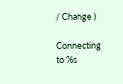/ Change )

Connecting to %s